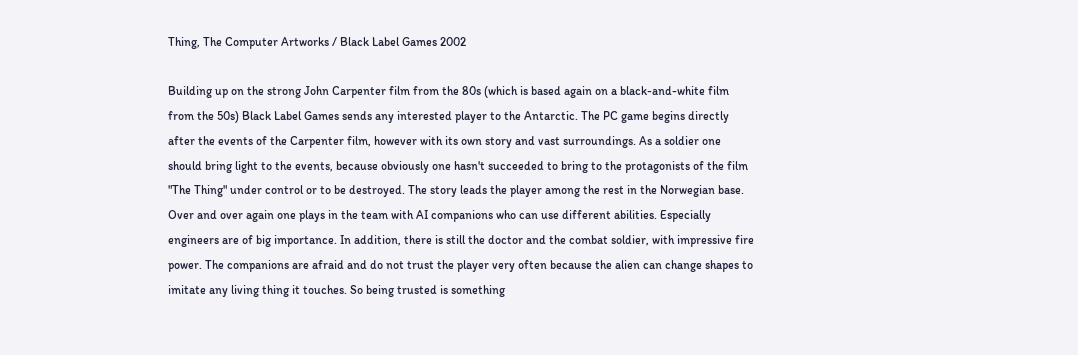Thing, The Computer Artworks / Black Label Games 2002

Building up on the strong John Carpenter film from the 80s (which is based again on a black-and-white film from the 50s) Black Label Games sends any interested player to the Antarctic. The PC game begins directly after the events of the Carpenter film, however with its own story and vast surroundings. As a soldier one should bring light to the events, because obviously one hasn't succeeded to bring to the protagonists of the film "The Thing" under control or to be destroyed. The story leads the player among the rest in the Norwegian base. Over and over again one plays in the team with AI companions who can use different abilities. Especially engineers are of big importance. In addition, there is still the doctor and the combat soldier, with impressive fire power. The companions are afraid and do not trust the player very often because the alien can change shapes to imitate any living thing it touches. So being trusted is something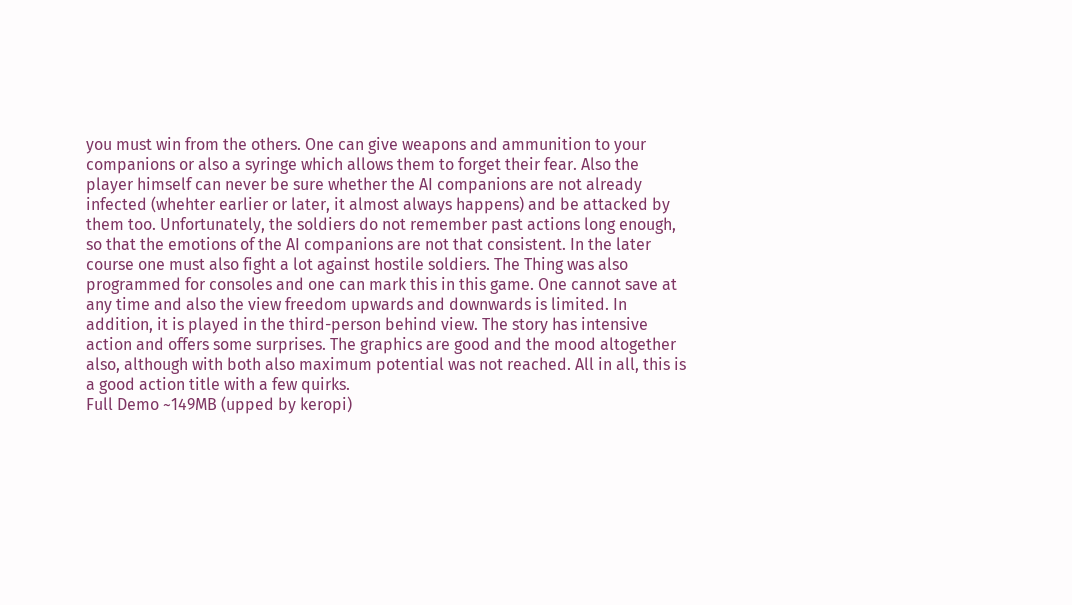you must win from the others. One can give weapons and ammunition to your companions or also a syringe which allows them to forget their fear. Also the player himself can never be sure whether the AI companions are not already infected (whehter earlier or later, it almost always happens) and be attacked by them too. Unfortunately, the soldiers do not remember past actions long enough, so that the emotions of the AI companions are not that consistent. In the later course one must also fight a lot against hostile soldiers. The Thing was also programmed for consoles and one can mark this in this game. One cannot save at any time and also the view freedom upwards and downwards is limited. In addition, it is played in the third-person behind view. The story has intensive action and offers some surprises. The graphics are good and the mood altogether also, although with both also maximum potential was not reached. All in all, this is a good action title with a few quirks.
Full Demo ~149MB (upped by keropi)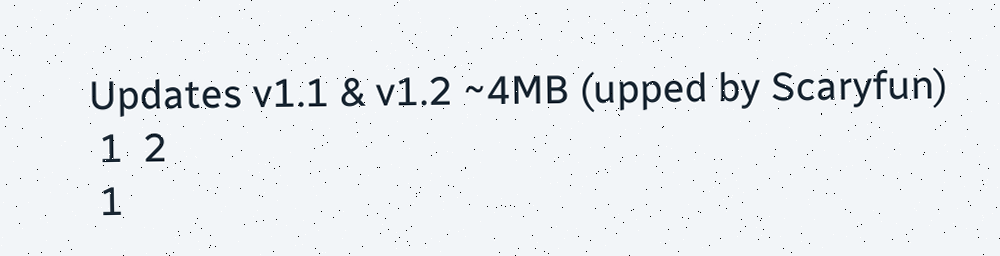Updates v1.1 & v1.2 ~4MB (upped by Scaryfun)
 1  2
 1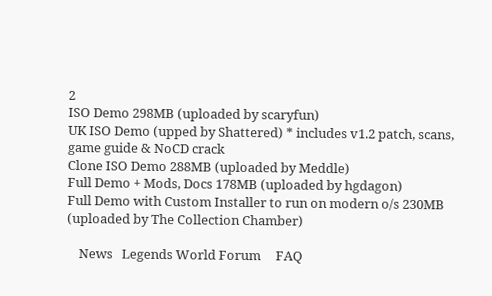2
ISO Demo 298MB (uploaded by scaryfun)
UK ISO Demo (upped by Shattered) * includes v1.2 patch, scans, game guide & NoCD crack
Clone ISO Demo 288MB (uploaded by Meddle)
Full Demo + Mods, Docs 178MB (uploaded by hgdagon)
Full Demo with Custom Installer to run on modern o/s 230MB (uploaded by The Collection Chamber)

    News   Legends World Forum     FAQ